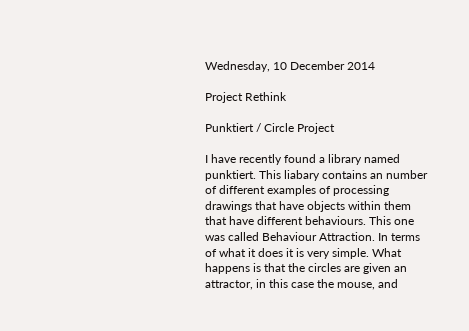Wednesday, 10 December 2014

Project Rethink

Punktiert / Circle Project

I have recently found a library named punktiert. This liabary contains an number of different examples of processing drawings that have objects within them that have different behaviours. This one was called Behaviour Attraction. In terms of what it does it is very simple. What happens is that the circles are given an attractor, in this case the mouse, and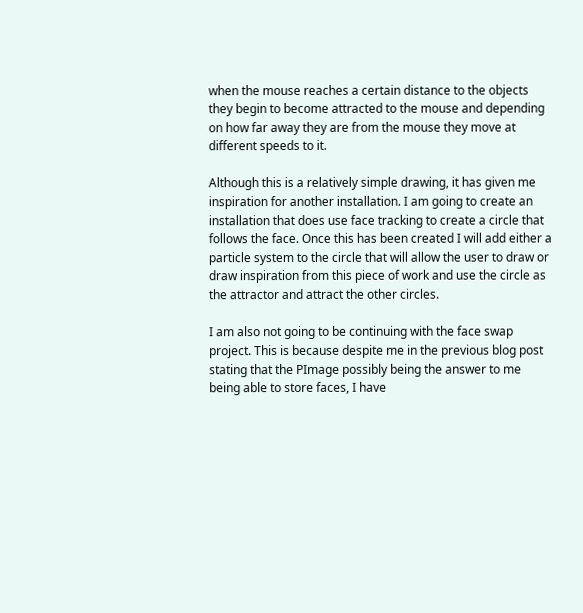when the mouse reaches a certain distance to the objects they begin to become attracted to the mouse and depending on how far away they are from the mouse they move at different speeds to it.

Although this is a relatively simple drawing, it has given me inspiration for another installation. I am going to create an installation that does use face tracking to create a circle that follows the face. Once this has been created I will add either a particle system to the circle that will allow the user to draw or draw inspiration from this piece of work and use the circle as the attractor and attract the other circles.

I am also not going to be continuing with the face swap project. This is because despite me in the previous blog post stating that the PImage possibly being the answer to me being able to store faces, I have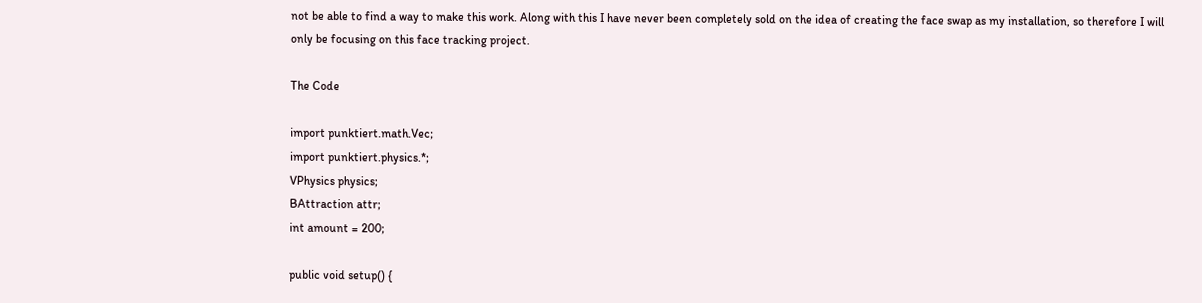not be able to find a way to make this work. Along with this I have never been completely sold on the idea of creating the face swap as my installation, so therefore I will only be focusing on this face tracking project.

The Code

import punktiert.math.Vec;
import punktiert.physics.*;
VPhysics physics;
BAttraction attr;
int amount = 200;

public void setup() {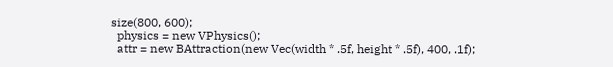size(800, 600);
  physics = new VPhysics();
  attr = new BAttraction(new Vec(width * .5f, height * .5f), 400, .1f);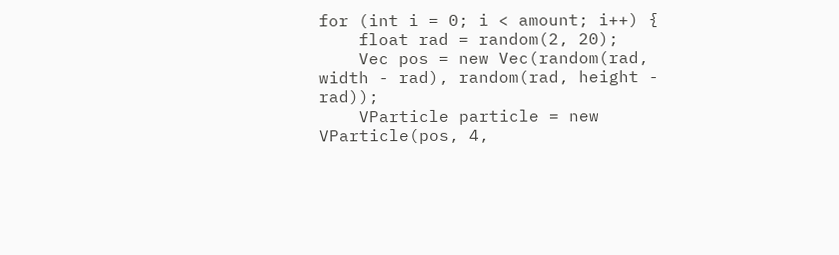for (int i = 0; i < amount; i++) {
    float rad = random(2, 20);
    Vec pos = new Vec(random(rad, width - rad), random(rad, height - rad));
    VParticle particle = new VParticle(pos, 4,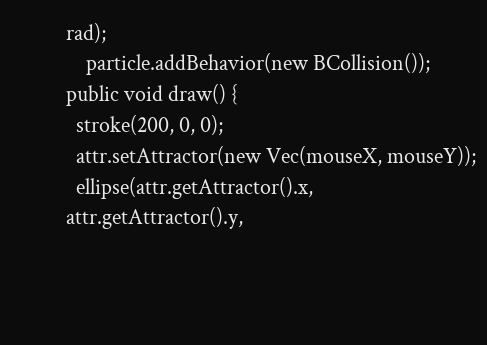rad);
    particle.addBehavior(new BCollision());
public void draw() {
  stroke(200, 0, 0);
  attr.setAttractor(new Vec(mouseX, mouseY));
  ellipse(attr.getAttractor().x, attr.getAttractor().y,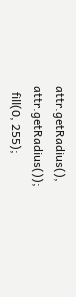attr.getRadius(), attr.getRadius());
  fill(0, 255);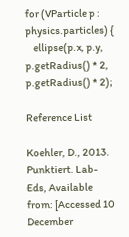for (VParticle p : physics.particles) {
    ellipse(p.x, p.y, p.getRadius() * 2, p.getRadius() * 2);

Reference List

Koehler, D., 2013. Punktiert. Lab-Eds, Available from: [Accessed 10 December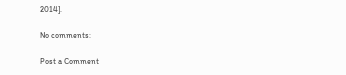2014].

No comments:

Post a Comment